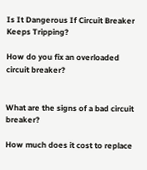Is It Dangerous If Circuit Breaker Keeps Tripping?

How do you fix an overloaded circuit breaker?


What are the signs of a bad circuit breaker?

How much does it cost to replace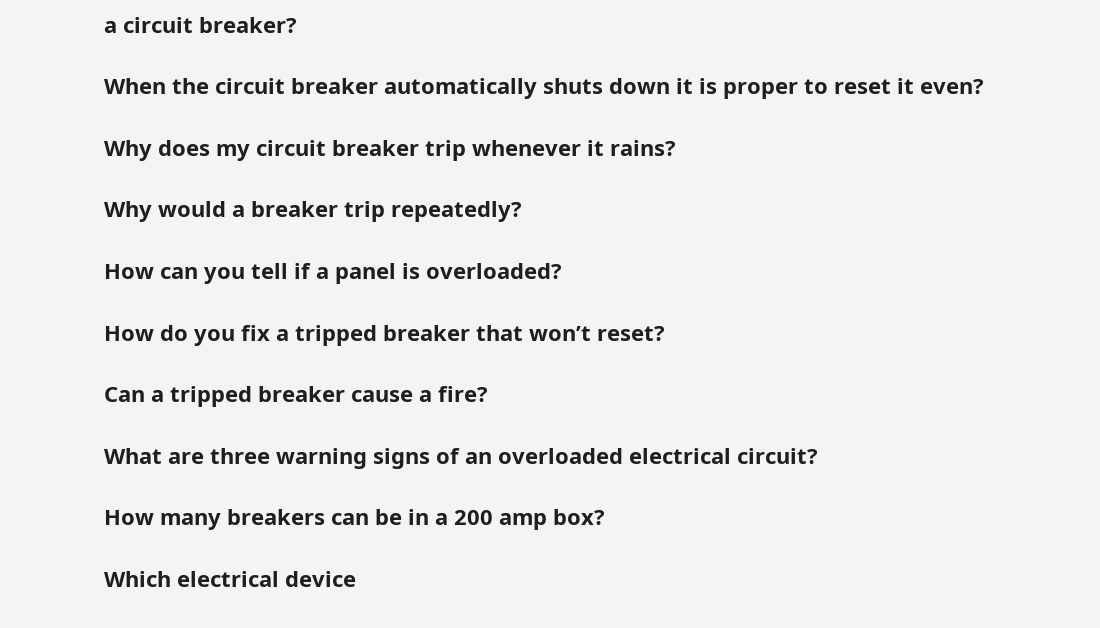a circuit breaker?

When the circuit breaker automatically shuts down it is proper to reset it even?

Why does my circuit breaker trip whenever it rains?

Why would a breaker trip repeatedly?

How can you tell if a panel is overloaded?

How do you fix a tripped breaker that won’t reset?

Can a tripped breaker cause a fire?

What are three warning signs of an overloaded electrical circuit?

How many breakers can be in a 200 amp box?

Which electrical device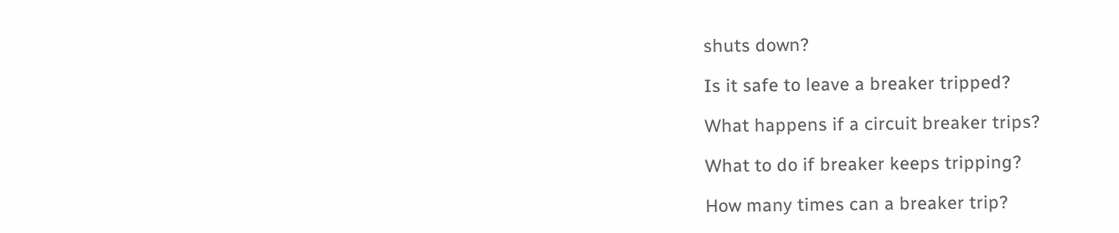shuts down?

Is it safe to leave a breaker tripped?

What happens if a circuit breaker trips?

What to do if breaker keeps tripping?

How many times can a breaker trip?